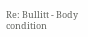Re: Bullitt - Body condition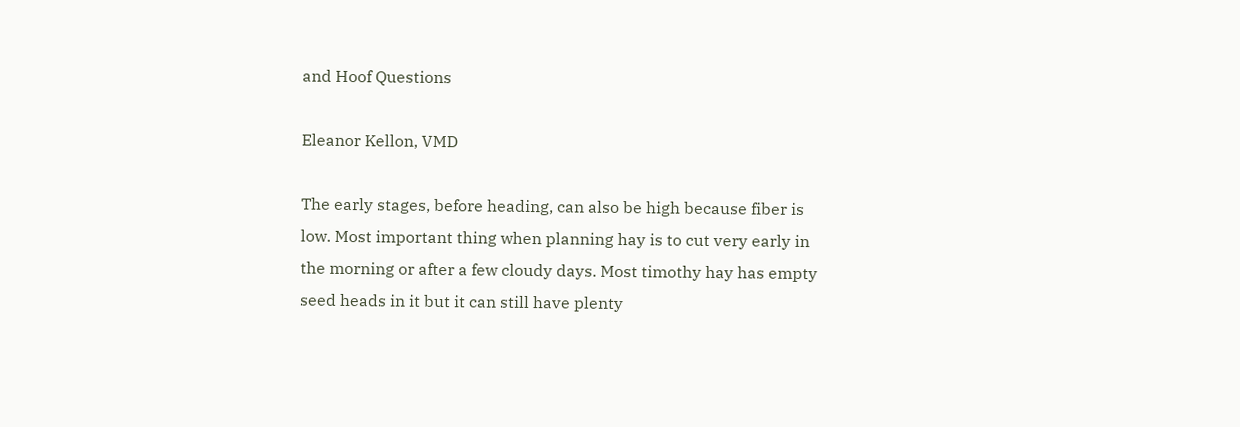and Hoof Questions

Eleanor Kellon, VMD

The early stages, before heading, can also be high because fiber is low. Most important thing when planning hay is to cut very early in the morning or after a few cloudy days. Most timothy hay has empty seed heads in it but it can still have plenty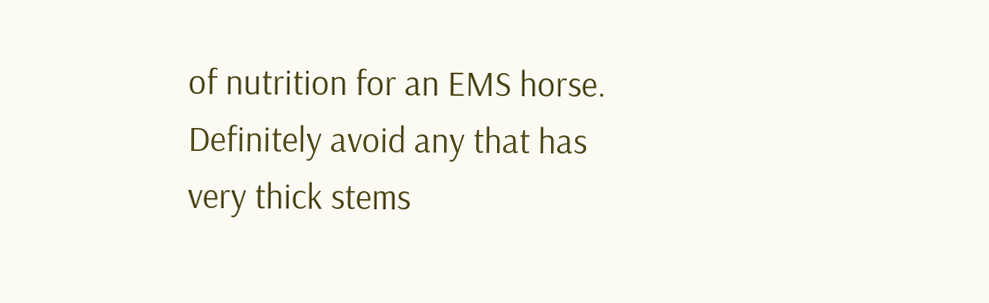of nutrition for an EMS horse. Definitely avoid any that has very thick stems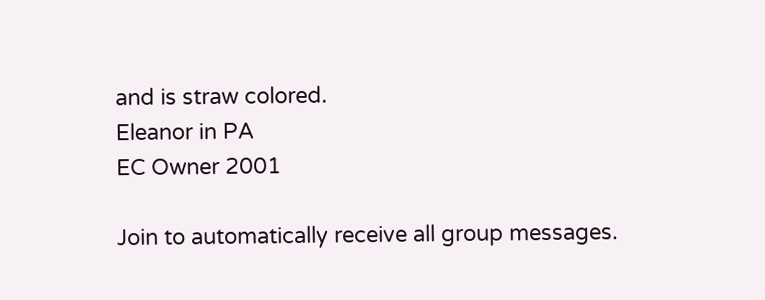and is straw colored.
Eleanor in PA
EC Owner 2001

Join to automatically receive all group messages.